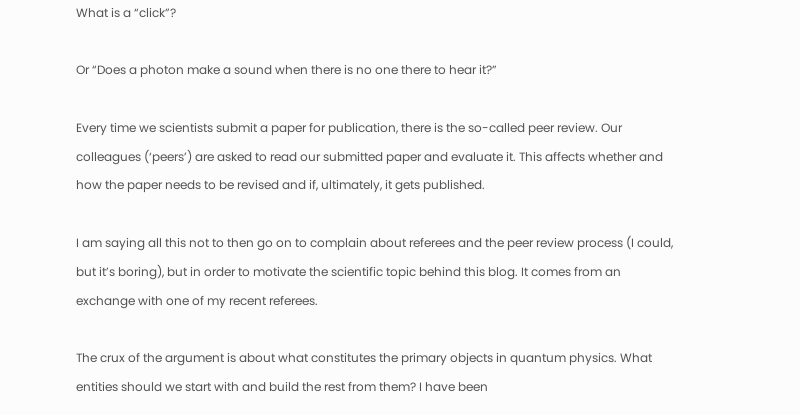What is a “click”?

Or “Does a photon make a sound when there is no one there to hear it?”

Every time we scientists submit a paper for publication, there is the so-called peer review. Our colleagues (‘peers’) are asked to read our submitted paper and evaluate it. This affects whether and how the paper needs to be revised and if, ultimately, it gets published.

I am saying all this not to then go on to complain about referees and the peer review process (I could, but it’s boring), but in order to motivate the scientific topic behind this blog. It comes from an exchange with one of my recent referees.

The crux of the argument is about what constitutes the primary objects in quantum physics. What entities should we start with and build the rest from them? I have been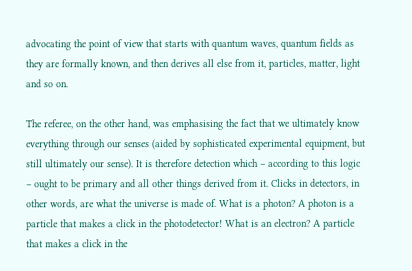advocating the point of view that starts with quantum waves, quantum fields as they are formally known, and then derives all else from it, particles, matter, light and so on.

The referee, on the other hand, was emphasising the fact that we ultimately know everything through our senses (aided by sophisticated experimental equipment, but still ultimately our sense). It is therefore detection which – according to this logic – ought to be primary and all other things derived from it. Clicks in detectors, in other words, are what the universe is made of. What is a photon? A photon is a particle that makes a click in the photodetector! What is an electron? A particle that makes a click in the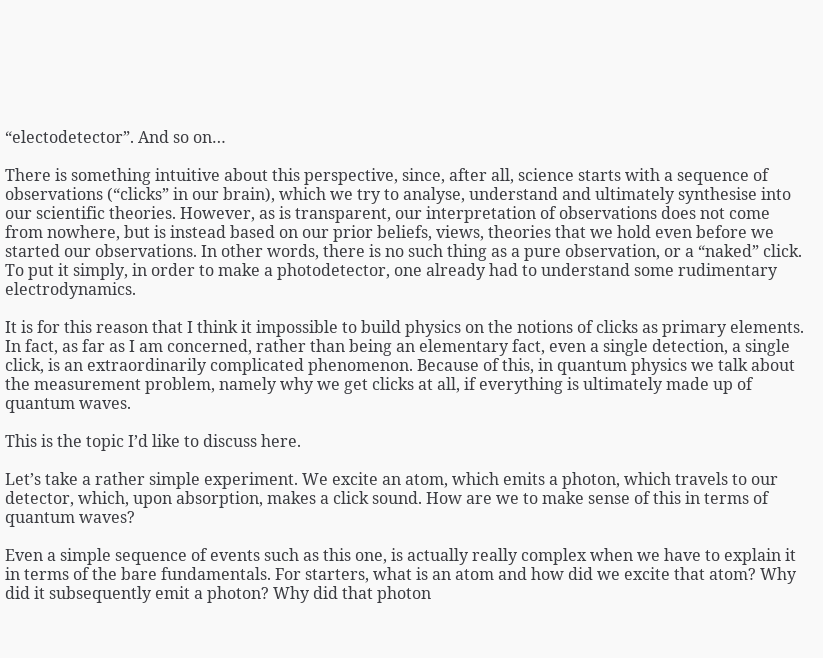“electodetector”. And so on…

There is something intuitive about this perspective, since, after all, science starts with a sequence of observations (“clicks” in our brain), which we try to analyse, understand and ultimately synthesise into our scientific theories. However, as is transparent, our interpretation of observations does not come from nowhere, but is instead based on our prior beliefs, views, theories that we hold even before we started our observations. In other words, there is no such thing as a pure observation, or a “naked” click. To put it simply, in order to make a photodetector, one already had to understand some rudimentary electrodynamics.

It is for this reason that I think it impossible to build physics on the notions of clicks as primary elements. In fact, as far as I am concerned, rather than being an elementary fact, even a single detection, a single click, is an extraordinarily complicated phenomenon. Because of this, in quantum physics we talk about the measurement problem, namely why we get clicks at all, if everything is ultimately made up of quantum waves.

This is the topic I’d like to discuss here.

Let’s take a rather simple experiment. We excite an atom, which emits a photon, which travels to our detector, which, upon absorption, makes a click sound. How are we to make sense of this in terms of quantum waves?

Even a simple sequence of events such as this one, is actually really complex when we have to explain it in terms of the bare fundamentals. For starters, what is an atom and how did we excite that atom? Why did it subsequently emit a photon? Why did that photon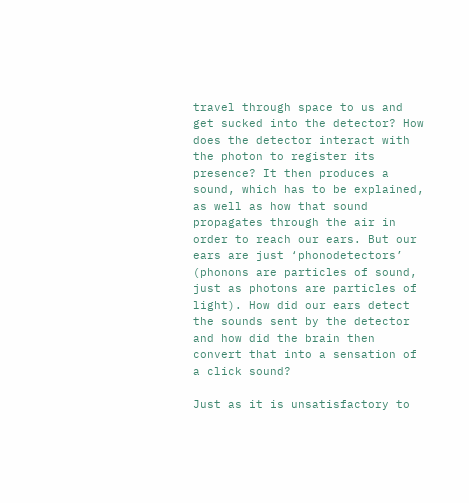travel through space to us and get sucked into the detector? How does the detector interact with the photon to register its presence? It then produces a sound, which has to be explained, as well as how that sound propagates through the air in order to reach our ears. But our ears are just ‘phonodetectors’ (phonons are particles of sound, just as photons are particles of light). How did our ears detect the sounds sent by the detector and how did the brain then convert that into a sensation of a click sound?

Just as it is unsatisfactory to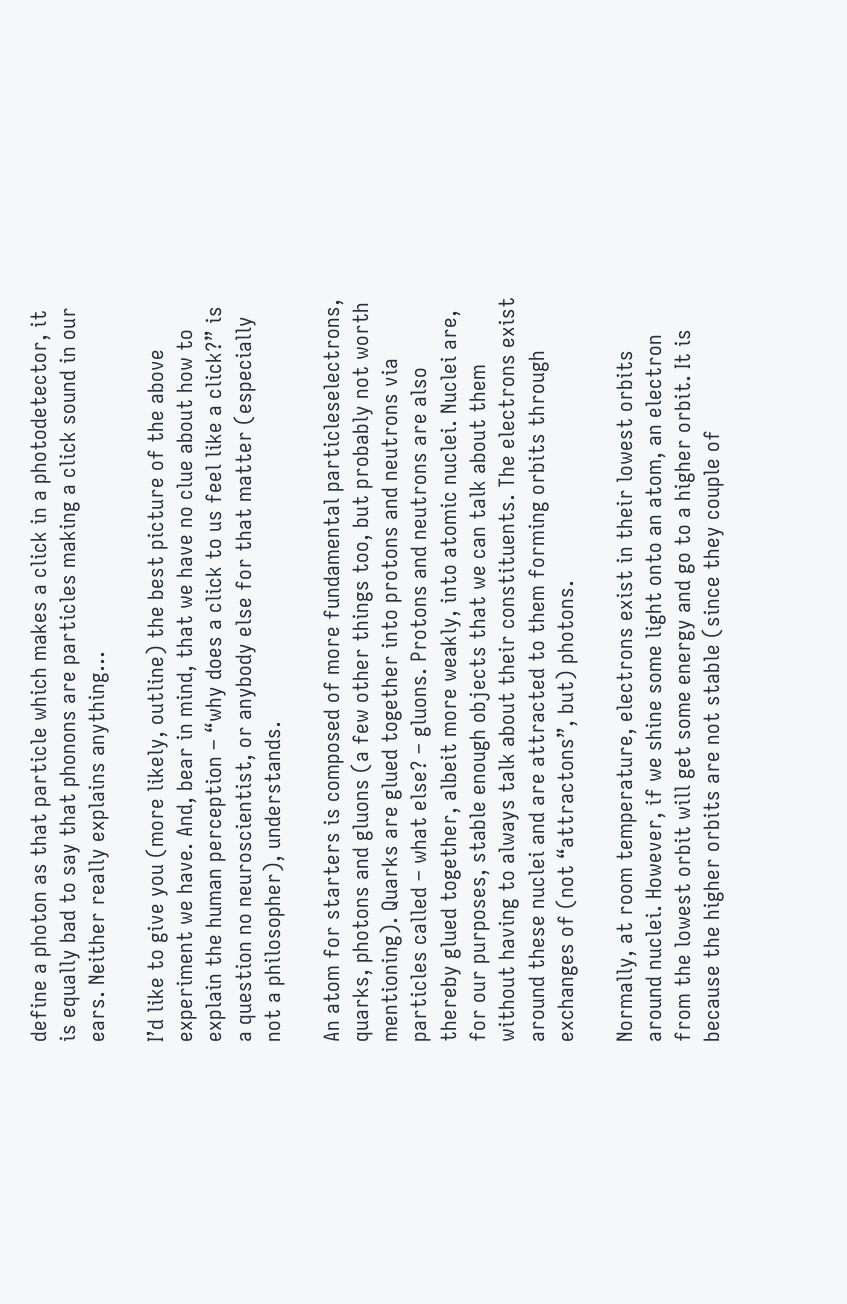define a photon as that particle which makes a click in a photodetector, it is equally bad to say that phonons are particles making a click sound in our ears. Neither really explains anything…

I’d like to give you (more likely, outline) the best picture of the above experiment we have. And, bear in mind, that we have no clue about how to explain the human perception – “why does a click to us feel like a click?” is a question no neuroscientist, or anybody else for that matter (especially not a philosopher), understands.

An atom for starters is composed of more fundamental particleselectrons, quarks, photons and gluons (a few other things too, but probably not worth mentioning). Quarks are glued together into protons and neutrons via particles called – what else? – gluons. Protons and neutrons are also thereby glued together, albeit more weakly, into atomic nuclei. Nuclei are, for our purposes, stable enough objects that we can talk about them without having to always talk about their constituents. The electrons exist around these nuclei and are attracted to them forming orbits through exchanges of (not “attractons”, but) photons.

Normally, at room temperature, electrons exist in their lowest orbits around nuclei. However, if we shine some light onto an atom, an electron from the lowest orbit will get some energy and go to a higher orbit. It is because the higher orbits are not stable (since they couple of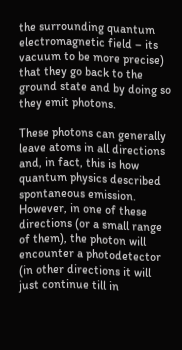the surrounding quantum electromagnetic field – its vacuum to be more precise) that they go back to the ground state and by doing so they emit photons.

These photons can generally leave atoms in all directions and, in fact, this is how quantum physics described spontaneous emission. However, in one of these directions (or a small range of them), the photon will encounter a photodetector (in other directions it will just continue till in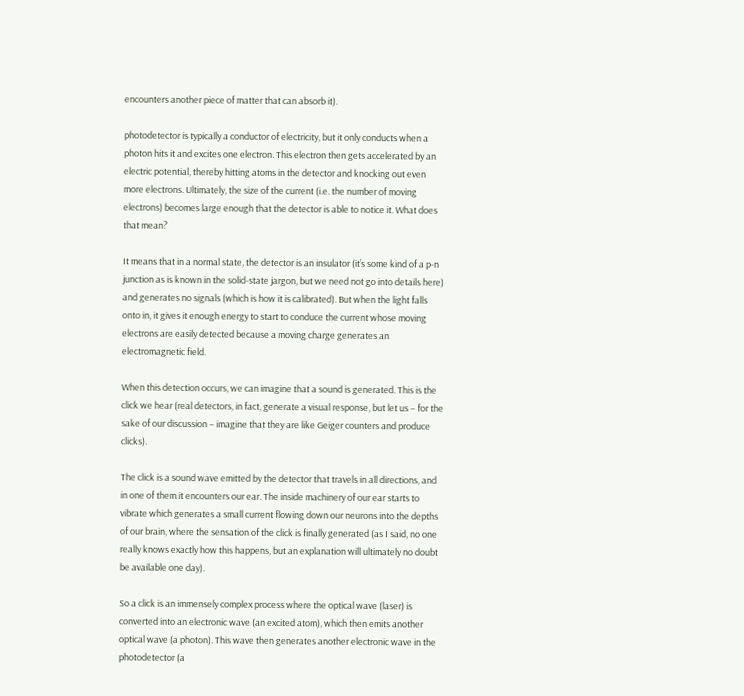encounters another piece of matter that can absorb it).

photodetector is typically a conductor of electricity, but it only conducts when a photon hits it and excites one electron. This electron then gets accelerated by an electric potential, thereby hitting atoms in the detector and knocking out even more electrons. Ultimately, the size of the current (i.e. the number of moving electrons) becomes large enough that the detector is able to notice it. What does that mean?

It means that in a normal state, the detector is an insulator (it’s some kind of a p-n junction as is known in the solid-state jargon, but we need not go into details here) and generates no signals (which is how it is calibrated). But when the light falls onto in, it gives it enough energy to start to conduce the current whose moving electrons are easily detected because a moving charge generates an electromagnetic field.

When this detection occurs, we can imagine that a sound is generated. This is the click we hear (real detectors, in fact, generate a visual response, but let us – for the sake of our discussion – imagine that they are like Geiger counters and produce clicks).

The click is a sound wave emitted by the detector that travels in all directions, and in one of them it encounters our ear. The inside machinery of our ear starts to vibrate which generates a small current flowing down our neurons into the depths of our brain, where the sensation of the click is finally generated (as I said, no one really knows exactly how this happens, but an explanation will ultimately no doubt be available one day).

So a click is an immensely complex process where the optical wave (laser) is converted into an electronic wave (an excited atom), which then emits another optical wave (a photon). This wave then generates another electronic wave in the photodetector (a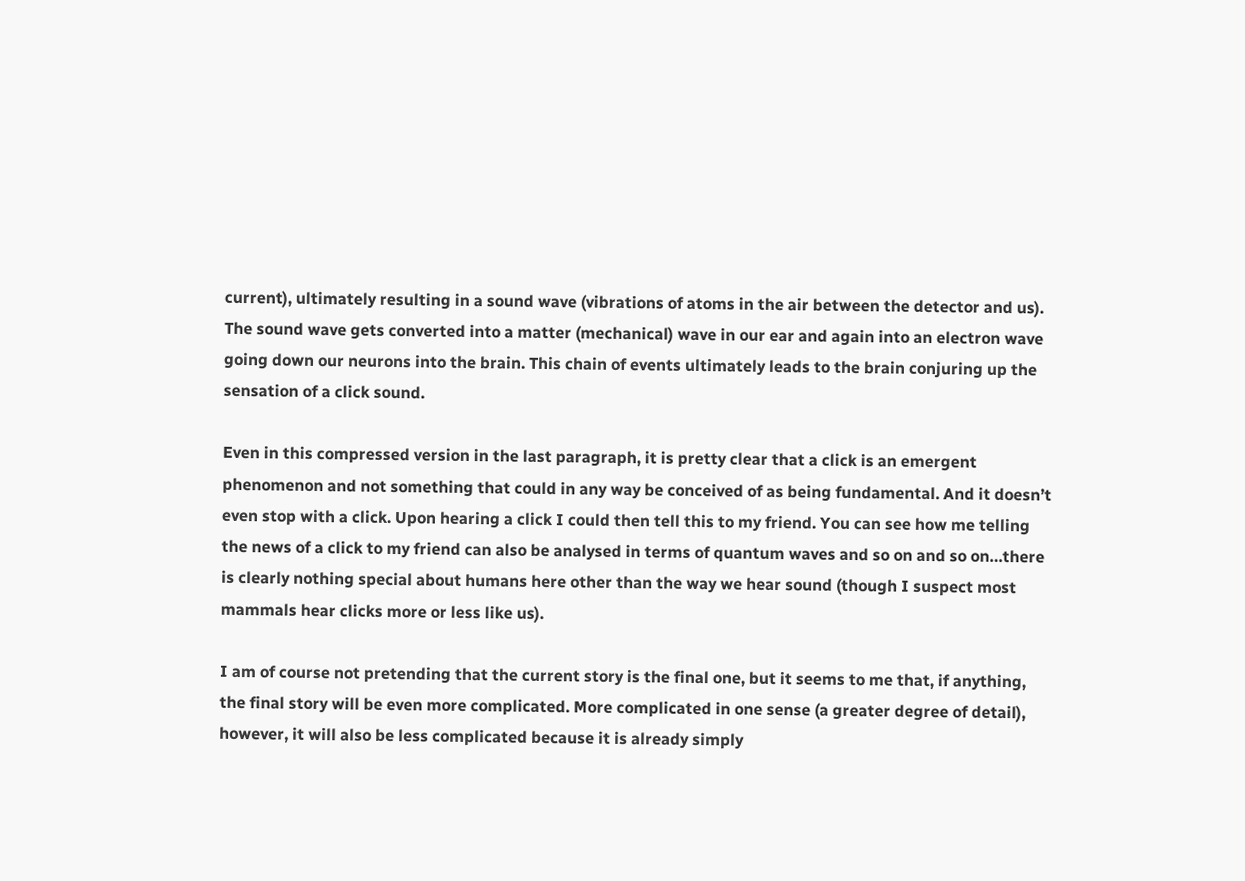current), ultimately resulting in a sound wave (vibrations of atoms in the air between the detector and us). The sound wave gets converted into a matter (mechanical) wave in our ear and again into an electron wave going down our neurons into the brain. This chain of events ultimately leads to the brain conjuring up the sensation of a click sound.

Even in this compressed version in the last paragraph, it is pretty clear that a click is an emergent phenomenon and not something that could in any way be conceived of as being fundamental. And it doesn’t even stop with a click. Upon hearing a click I could then tell this to my friend. You can see how me telling the news of a click to my friend can also be analysed in terms of quantum waves and so on and so on…there is clearly nothing special about humans here other than the way we hear sound (though I suspect most mammals hear clicks more or less like us).

I am of course not pretending that the current story is the final one, but it seems to me that, if anything, the final story will be even more complicated. More complicated in one sense (a greater degree of detail), however, it will also be less complicated because it is already simply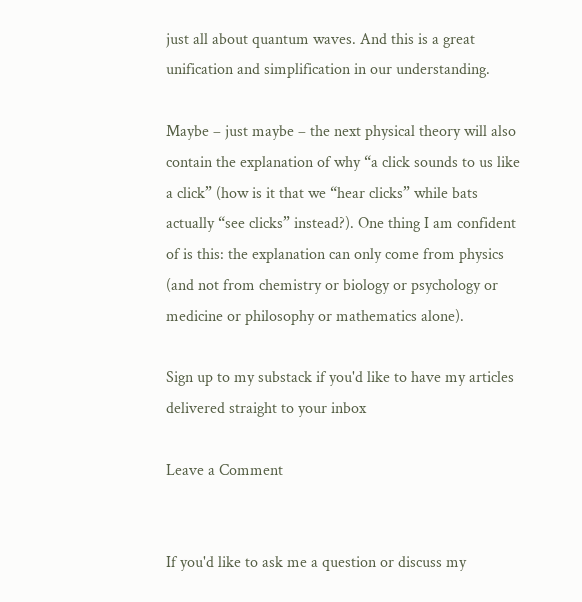just all about quantum waves. And this is a great unification and simplification in our understanding.

Maybe – just maybe – the next physical theory will also contain the explanation of why “a click sounds to us like a click” (how is it that we “hear clicks” while bats actually “see clicks” instead?). One thing I am confident of is this: the explanation can only come from physics (and not from chemistry or biology or psychology or medicine or philosophy or mathematics alone).

Sign up to my substack if you'd like to have my articles delivered straight to your inbox

Leave a Comment


If you'd like to ask me a question or discuss my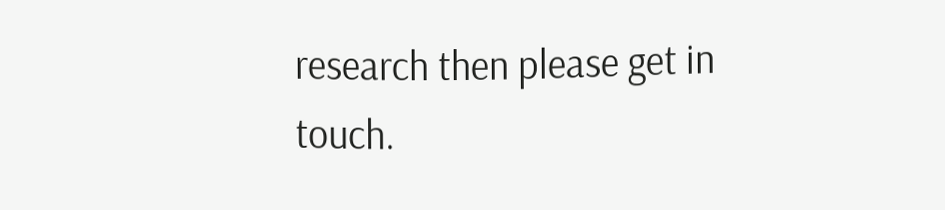research then please get in touch.